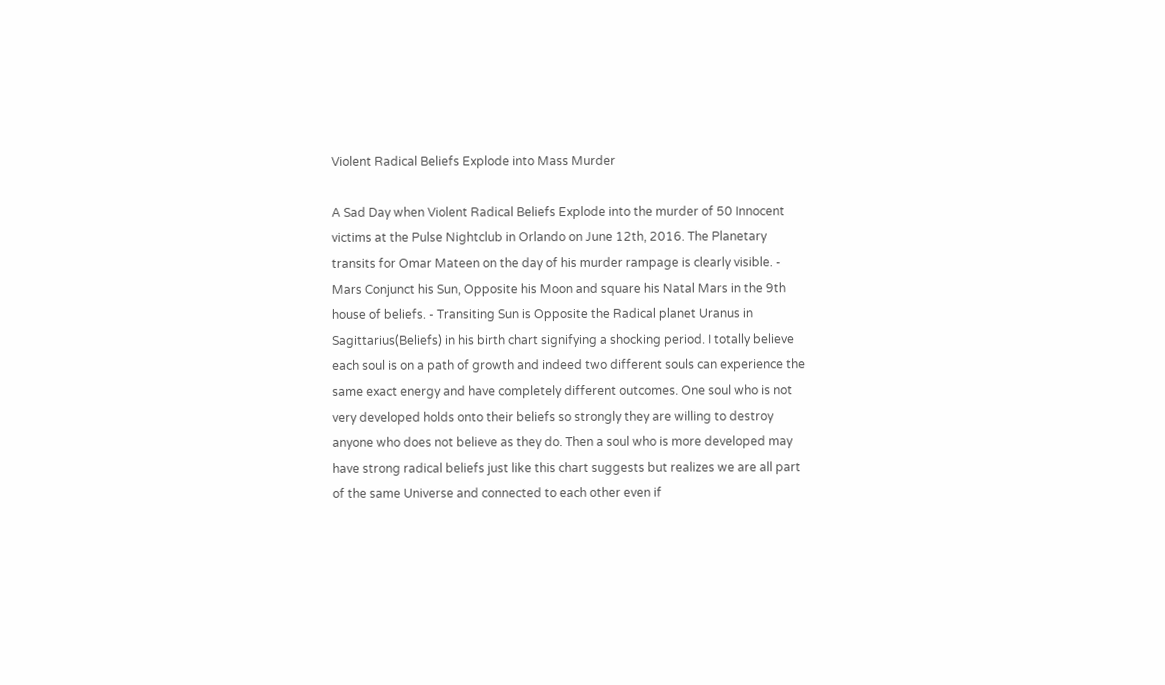Violent Radical Beliefs Explode into Mass Murder

A Sad Day when Violent Radical Beliefs Explode into the murder of 50 Innocent victims at the Pulse Nightclub in Orlando on June 12th, 2016. The Planetary transits for Omar Mateen on the day of his murder rampage is clearly visible. - Mars Conjunct his Sun, Opposite his Moon and square his Natal Mars in the 9th house of beliefs. - Transiting Sun is Opposite the Radical planet Uranus in Sagittarius(Beliefs) in his birth chart signifying a shocking period. I totally believe each soul is on a path of growth and indeed two different souls can experience the same exact energy and have completely different outcomes. One soul who is not very developed holds onto their beliefs so strongly they are willing to destroy anyone who does not believe as they do. Then a soul who is more developed may have strong radical beliefs just like this chart suggests but realizes we are all part of the same Universe and connected to each other even if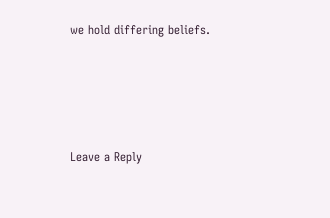we hold differing beliefs.





Leave a Reply